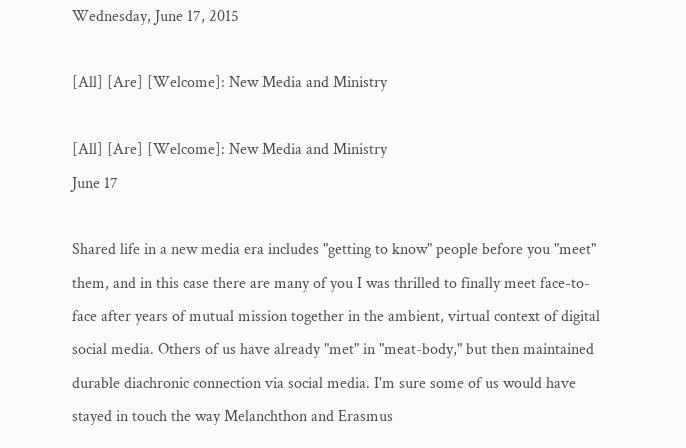Wednesday, June 17, 2015

[All] [Are] [Welcome]: New Media and Ministry

[All] [Are] [Welcome]: New Media and Ministry
June 17

Shared life in a new media era includes "getting to know" people before you "meet" them, and in this case there are many of you I was thrilled to finally meet face-to-face after years of mutual mission together in the ambient, virtual context of digital social media. Others of us have already "met" in "meat-body," but then maintained durable diachronic connection via social media. I'm sure some of us would have stayed in touch the way Melanchthon and Erasmus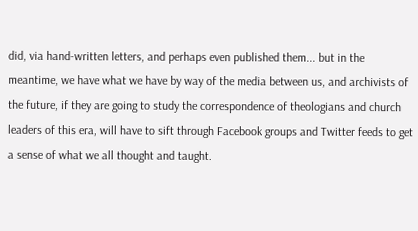did, via hand-written letters, and perhaps even published them... but in the meantime, we have what we have by way of the media between us, and archivists of the future, if they are going to study the correspondence of theologians and church leaders of this era, will have to sift through Facebook groups and Twitter feeds to get a sense of what we all thought and taught.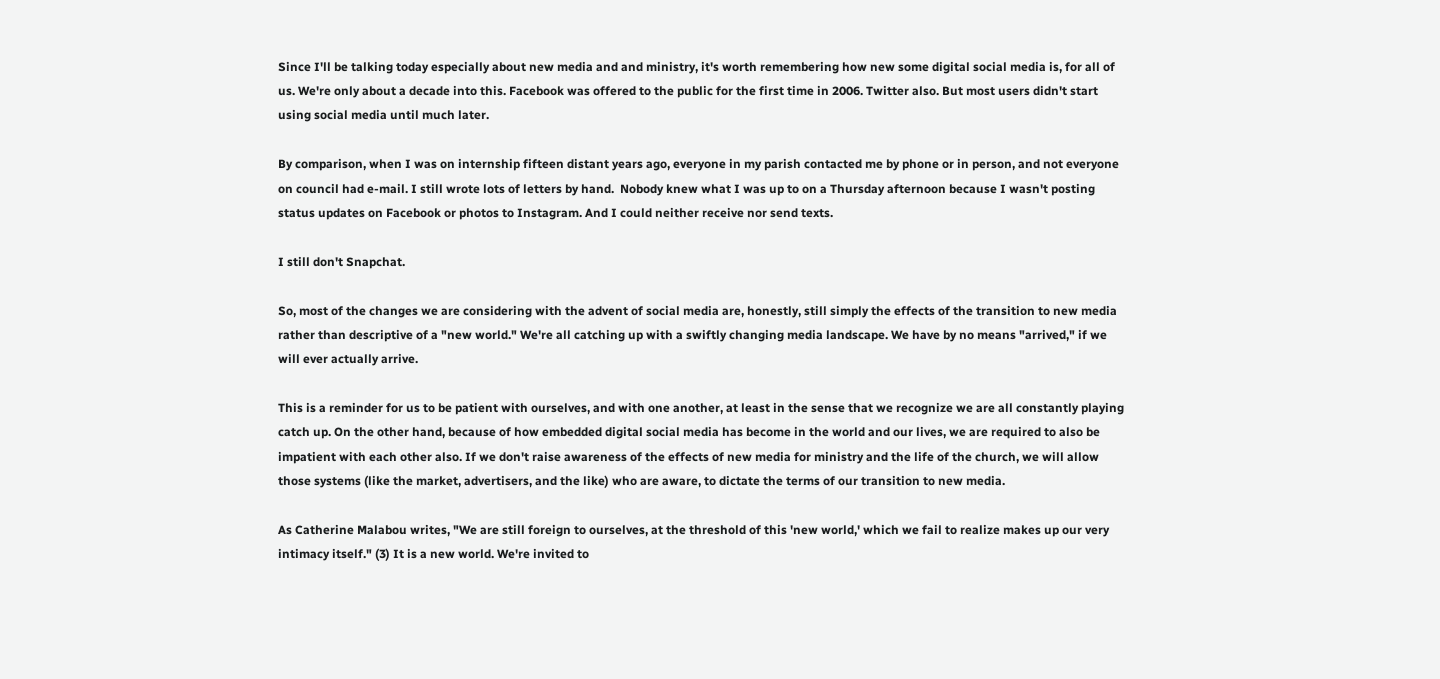Since I'll be talking today especially about new media and and ministry, it's worth remembering how new some digital social media is, for all of us. We're only about a decade into this. Facebook was offered to the public for the first time in 2006. Twitter also. But most users didn't start using social media until much later.

By comparison, when I was on internship fifteen distant years ago, everyone in my parish contacted me by phone or in person, and not everyone on council had e-mail. I still wrote lots of letters by hand.  Nobody knew what I was up to on a Thursday afternoon because I wasn't posting status updates on Facebook or photos to Instagram. And I could neither receive nor send texts.

I still don't Snapchat.

So, most of the changes we are considering with the advent of social media are, honestly, still simply the effects of the transition to new media rather than descriptive of a "new world." We're all catching up with a swiftly changing media landscape. We have by no means "arrived," if we will ever actually arrive.

This is a reminder for us to be patient with ourselves, and with one another, at least in the sense that we recognize we are all constantly playing catch up. On the other hand, because of how embedded digital social media has become in the world and our lives, we are required to also be impatient with each other also. If we don't raise awareness of the effects of new media for ministry and the life of the church, we will allow those systems (like the market, advertisers, and the like) who are aware, to dictate the terms of our transition to new media.

As Catherine Malabou writes, "We are still foreign to ourselves, at the threshold of this 'new world,' which we fail to realize makes up our very intimacy itself." (3) It is a new world. We're invited to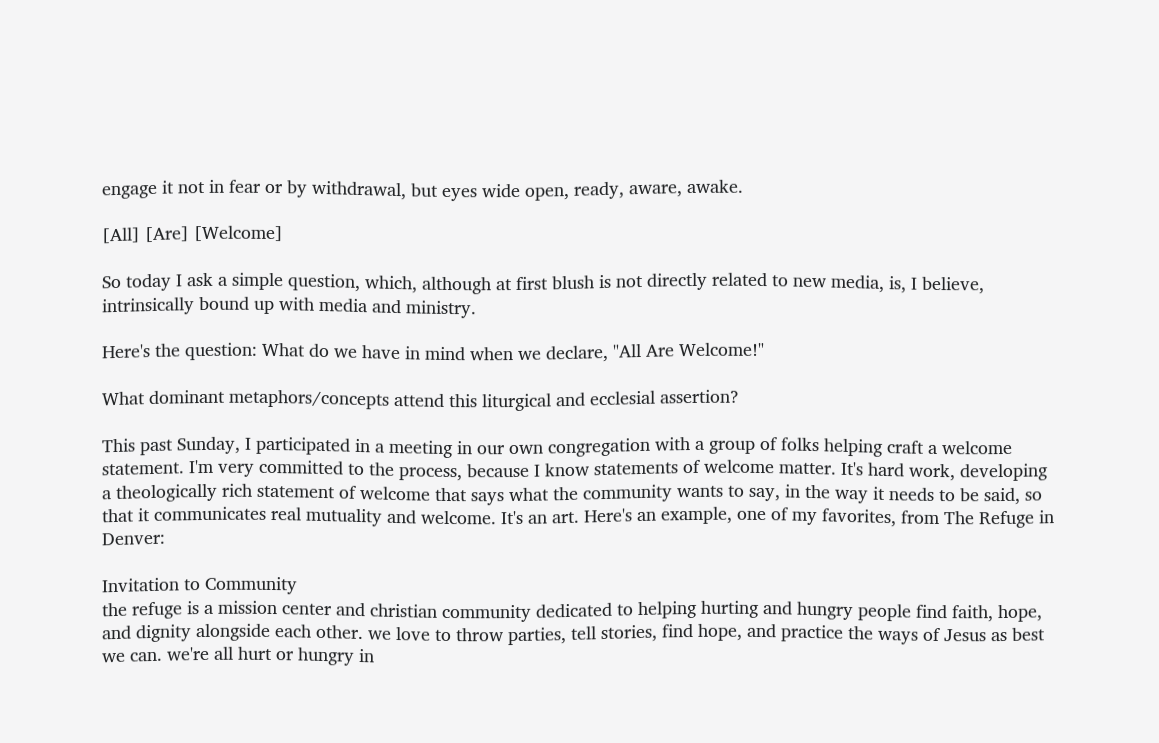engage it not in fear or by withdrawal, but eyes wide open, ready, aware, awake.

[All] [Are] [Welcome]

So today I ask a simple question, which, although at first blush is not directly related to new media, is, I believe, intrinsically bound up with media and ministry.

Here's the question: What do we have in mind when we declare, "All Are Welcome!"

What dominant metaphors/concepts attend this liturgical and ecclesial assertion?

This past Sunday, I participated in a meeting in our own congregation with a group of folks helping craft a welcome statement. I'm very committed to the process, because I know statements of welcome matter. It's hard work, developing a theologically rich statement of welcome that says what the community wants to say, in the way it needs to be said, so that it communicates real mutuality and welcome. It's an art. Here's an example, one of my favorites, from The Refuge in Denver:

Invitation to Community
the refuge is a mission center and christian community dedicated to helping hurting and hungry people find faith, hope, and dignity alongside each other. we love to throw parties, tell stories, find hope, and practice the ways of Jesus as best we can. we're all hurt or hungry in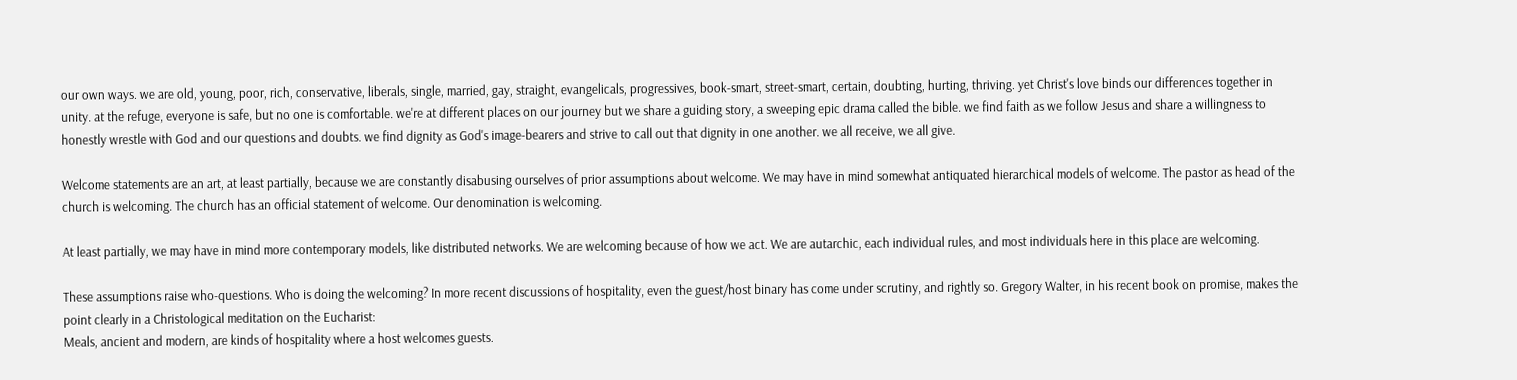our own ways. we are old, young, poor, rich, conservative, liberals, single, married, gay, straight, evangelicals, progressives, book-smart, street-smart, certain, doubting, hurting, thriving. yet Christ's love binds our differences together in unity. at the refuge, everyone is safe, but no one is comfortable. we're at different places on our journey but we share a guiding story, a sweeping epic drama called the bible. we find faith as we follow Jesus and share a willingness to honestly wrestle with God and our questions and doubts. we find dignity as God's image-bearers and strive to call out that dignity in one another. we all receive, we all give.

Welcome statements are an art, at least partially, because we are constantly disabusing ourselves of prior assumptions about welcome. We may have in mind somewhat antiquated hierarchical models of welcome. The pastor as head of the church is welcoming. The church has an official statement of welcome. Our denomination is welcoming.

At least partially, we may have in mind more contemporary models, like distributed networks. We are welcoming because of how we act. We are autarchic, each individual rules, and most individuals here in this place are welcoming.

These assumptions raise who-questions. Who is doing the welcoming? In more recent discussions of hospitality, even the guest/host binary has come under scrutiny, and rightly so. Gregory Walter, in his recent book on promise, makes the point clearly in a Christological meditation on the Eucharist:
Meals, ancient and modern, are kinds of hospitality where a host welcomes guests.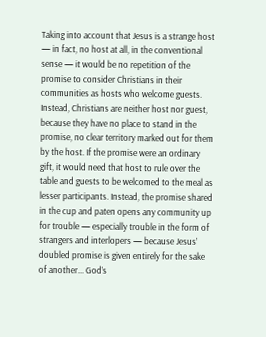Taking into account that Jesus is a strange host — in fact, no host at all, in the conventional sense — it would be no repetition of the promise to consider Christians in their communities as hosts who welcome guests. Instead, Christians are neither host nor guest, because they have no place to stand in the promise, no clear territory marked out for them by the host. If the promise were an ordinary gift, it would need that host to rule over the table and guests to be welcomed to the meal as lesser participants. Instead, the promise shared in the cup and paten opens any community up for trouble — especially trouble in the form of strangers and interlopers — because Jesus’ doubled promise is given entirely for the sake of another... God’s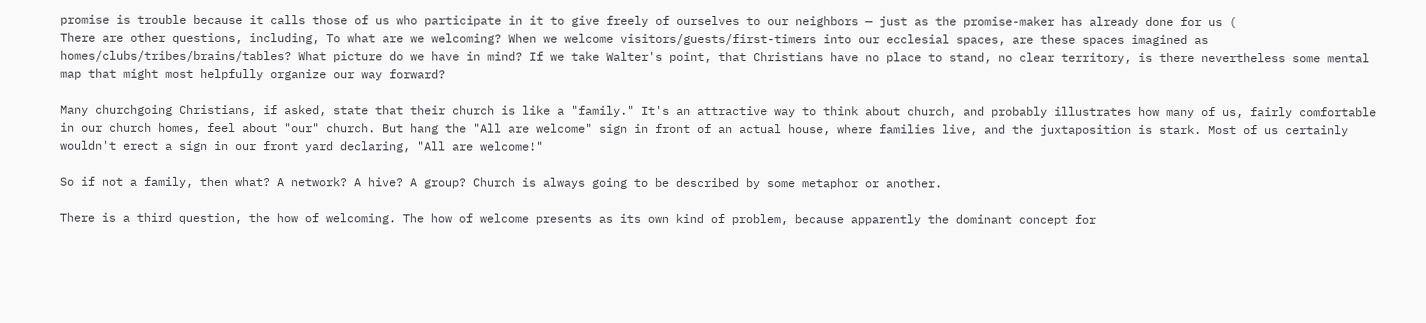promise is trouble because it calls those of us who participate in it to give freely of ourselves to our neighbors — just as the promise-maker has already done for us (
There are other questions, including, To what are we welcoming? When we welcome visitors/guests/first-timers into our ecclesial spaces, are these spaces imagined as homes/clubs/tribes/brains/tables? What picture do we have in mind? If we take Walter's point, that Christians have no place to stand, no clear territory, is there nevertheless some mental map that might most helpfully organize our way forward?

Many churchgoing Christians, if asked, state that their church is like a "family." It's an attractive way to think about church, and probably illustrates how many of us, fairly comfortable in our church homes, feel about "our" church. But hang the "All are welcome" sign in front of an actual house, where families live, and the juxtaposition is stark. Most of us certainly wouldn't erect a sign in our front yard declaring, "All are welcome!"

So if not a family, then what? A network? A hive? A group? Church is always going to be described by some metaphor or another.

There is a third question, the how of welcoming. The how of welcome presents as its own kind of problem, because apparently the dominant concept for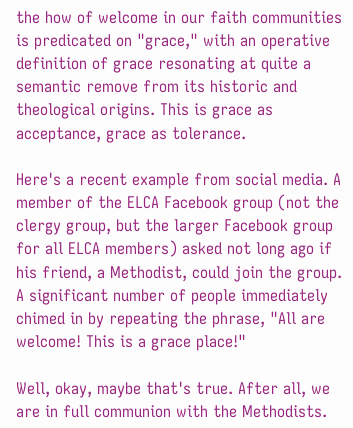the how of welcome in our faith communities is predicated on "grace," with an operative definition of grace resonating at quite a semantic remove from its historic and theological origins. This is grace as acceptance, grace as tolerance.

Here's a recent example from social media. A member of the ELCA Facebook group (not the clergy group, but the larger Facebook group for all ELCA members) asked not long ago if his friend, a Methodist, could join the group. A significant number of people immediately chimed in by repeating the phrase, "All are welcome! This is a grace place!"

Well, okay, maybe that's true. After all, we are in full communion with the Methodists.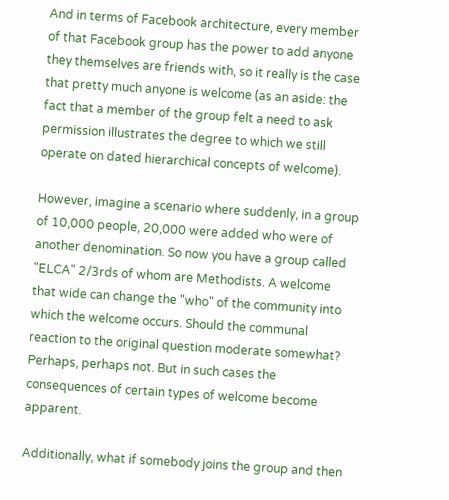And in terms of Facebook architecture, every member of that Facebook group has the power to add anyone they themselves are friends with, so it really is the case that pretty much anyone is welcome (as an aside: the fact that a member of the group felt a need to ask permission illustrates the degree to which we still operate on dated hierarchical concepts of welcome).

However, imagine a scenario where suddenly, in a group of 10,000 people, 20,000 were added who were of another denomination. So now you have a group called "ELCA" 2/3rds of whom are Methodists. A welcome that wide can change the "who" of the community into which the welcome occurs. Should the communal reaction to the original question moderate somewhat? Perhaps, perhaps not. But in such cases the consequences of certain types of welcome become apparent.

Additionally, what if somebody joins the group and then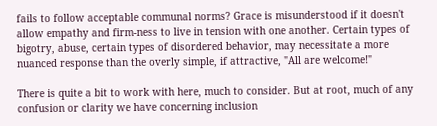fails to follow acceptable communal norms? Grace is misunderstood if it doesn't allow empathy and firm-ness to live in tension with one another. Certain types of bigotry, abuse, certain types of disordered behavior, may necessitate a more nuanced response than the overly simple, if attractive, "All are welcome!"

There is quite a bit to work with here, much to consider. But at root, much of any confusion or clarity we have concerning inclusion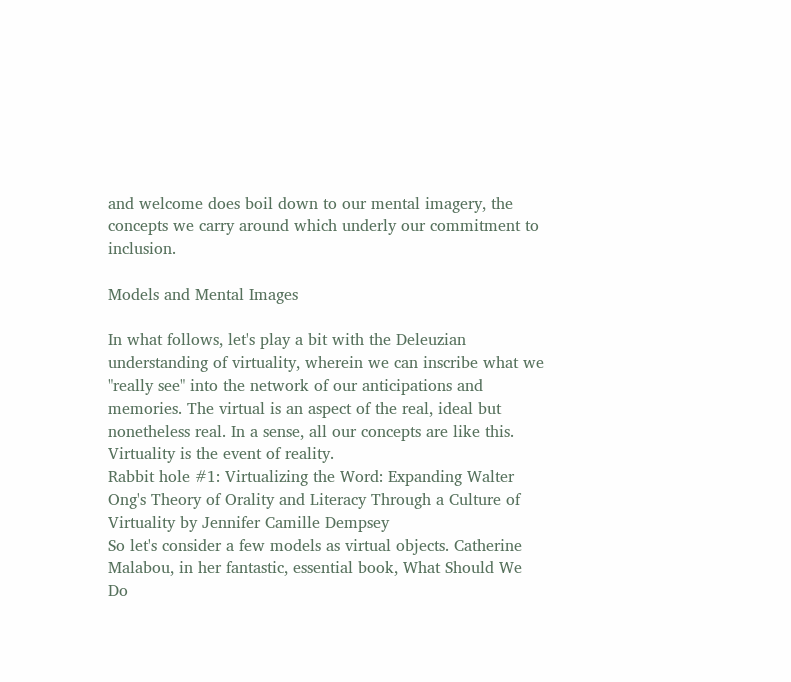and welcome does boil down to our mental imagery, the concepts we carry around which underly our commitment to inclusion.

Models and Mental Images

In what follows, let's play a bit with the Deleuzian understanding of virtuality, wherein we can inscribe what we "really see" into the network of our anticipations and memories. The virtual is an aspect of the real, ideal but nonetheless real. In a sense, all our concepts are like this. Virtuality is the event of reality.
Rabbit hole #1: Virtualizing the Word: Expanding Walter Ong's Theory of Orality and Literacy Through a Culture of Virtuality by Jennifer Camille Dempsey
So let's consider a few models as virtual objects. Catherine Malabou, in her fantastic, essential book, What Should We Do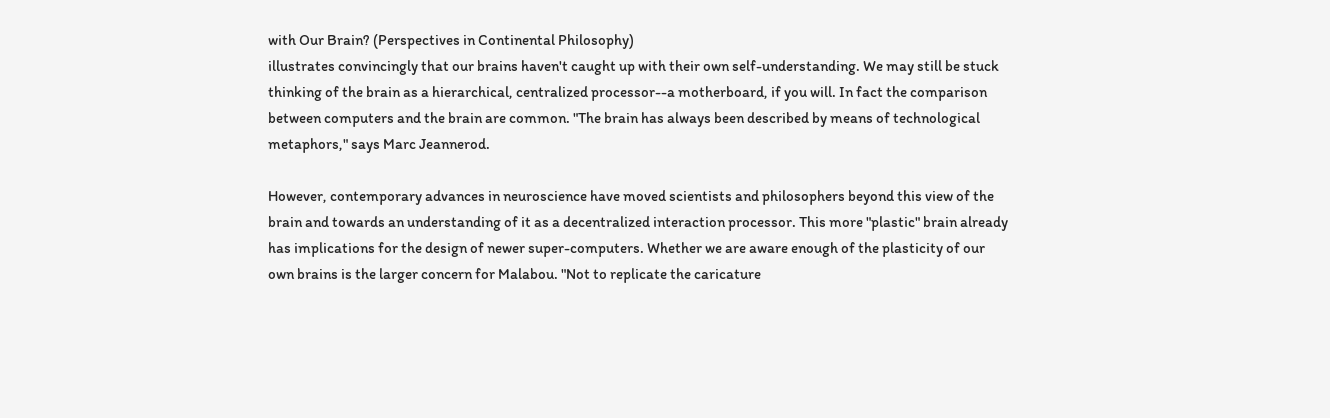with Our Brain? (Perspectives in Continental Philosophy)
illustrates convincingly that our brains haven't caught up with their own self-understanding. We may still be stuck thinking of the brain as a hierarchical, centralized processor--a motherboard, if you will. In fact the comparison between computers and the brain are common. "The brain has always been described by means of technological metaphors," says Marc Jeannerod.

However, contemporary advances in neuroscience have moved scientists and philosophers beyond this view of the brain and towards an understanding of it as a decentralized interaction processor. This more "plastic" brain already has implications for the design of newer super-computers. Whether we are aware enough of the plasticity of our own brains is the larger concern for Malabou. "Not to replicate the caricature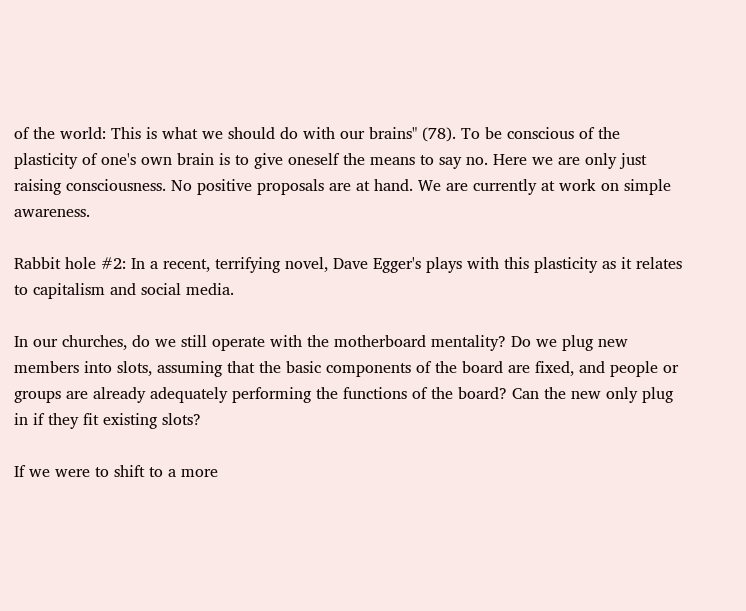of the world: This is what we should do with our brains" (78). To be conscious of the plasticity of one's own brain is to give oneself the means to say no. Here we are only just raising consciousness. No positive proposals are at hand. We are currently at work on simple awareness.

Rabbit hole #2: In a recent, terrifying novel, Dave Egger's plays with this plasticity as it relates to capitalism and social media.

In our churches, do we still operate with the motherboard mentality? Do we plug new members into slots, assuming that the basic components of the board are fixed, and people or groups are already adequately performing the functions of the board? Can the new only plug in if they fit existing slots?

If we were to shift to a more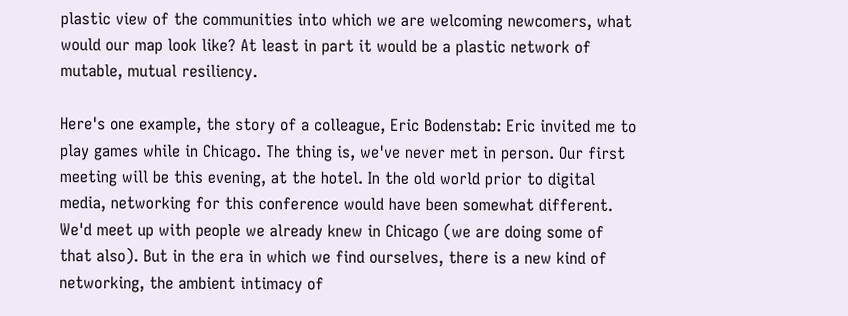plastic view of the communities into which we are welcoming newcomers, what would our map look like? At least in part it would be a plastic network of mutable, mutual resiliency.

Here's one example, the story of a colleague, Eric Bodenstab: Eric invited me to play games while in Chicago. The thing is, we've never met in person. Our first meeting will be this evening, at the hotel. In the old world prior to digital media, networking for this conference would have been somewhat different. We'd meet up with people we already knew in Chicago (we are doing some of that also). But in the era in which we find ourselves, there is a new kind of networking, the ambient intimacy of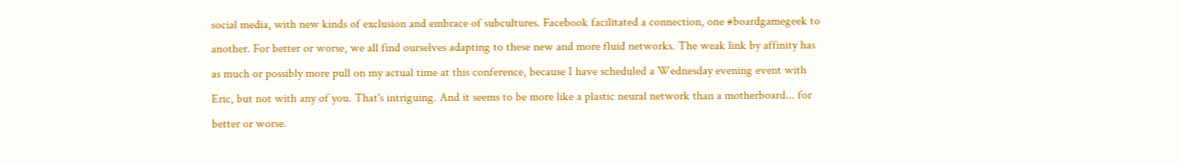social media, with new kinds of exclusion and embrace of subcultures. Facebook facilitated a connection, one #boardgamegeek to another. For better or worse, we all find ourselves adapting to these new and more fluid networks. The weak link by affinity has as much or possibly more pull on my actual time at this conference, because I have scheduled a Wednesday evening event with Eric, but not with any of you. That's intriguing. And it seems to be more like a plastic neural network than a motherboard... for better or worse.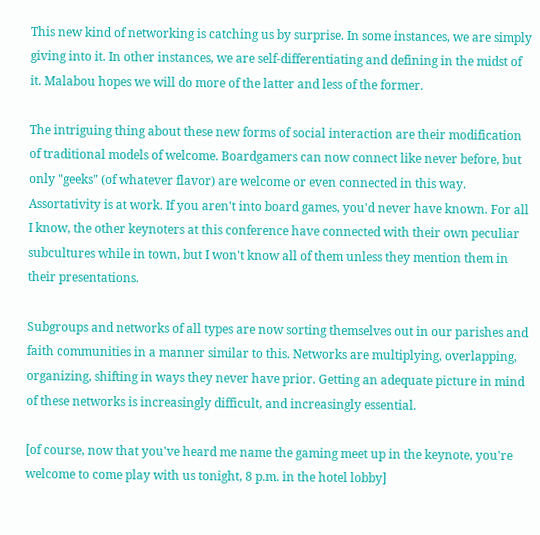This new kind of networking is catching us by surprise. In some instances, we are simply giving into it. In other instances, we are self-differentiating and defining in the midst of it. Malabou hopes we will do more of the latter and less of the former.

The intriguing thing about these new forms of social interaction are their modification of traditional models of welcome. Boardgamers can now connect like never before, but only "geeks" (of whatever flavor) are welcome or even connected in this way. Assortativity is at work. If you aren't into board games, you'd never have known. For all I know, the other keynoters at this conference have connected with their own peculiar subcultures while in town, but I won't know all of them unless they mention them in their presentations.

Subgroups and networks of all types are now sorting themselves out in our parishes and faith communities in a manner similar to this. Networks are multiplying, overlapping, organizing, shifting in ways they never have prior. Getting an adequate picture in mind of these networks is increasingly difficult, and increasingly essential.

[of course, now that you've heard me name the gaming meet up in the keynote, you're welcome to come play with us tonight, 8 p.m. in the hotel lobby]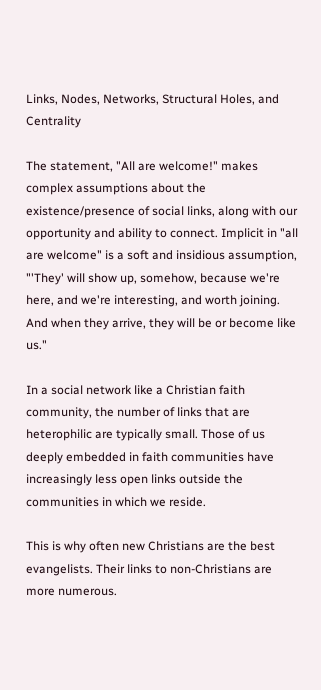Links, Nodes, Networks, Structural Holes, and Centrality

The statement, "All are welcome!" makes complex assumptions about the existence/presence of social links, along with our opportunity and ability to connect. Implicit in "all are welcome" is a soft and insidious assumption, "'They' will show up, somehow, because we're here, and we're interesting, and worth joining. And when they arrive, they will be or become like us."

In a social network like a Christian faith community, the number of links that are heterophilic are typically small. Those of us deeply embedded in faith communities have increasingly less open links outside the communities in which we reside.

This is why often new Christians are the best evangelists. Their links to non-Christians are more numerous.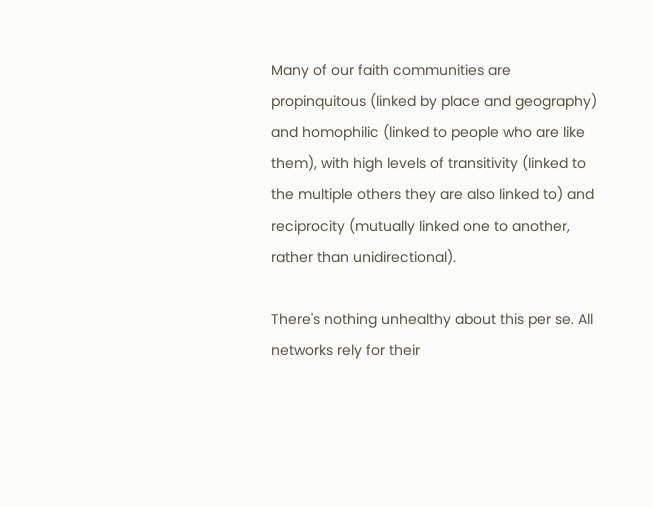Many of our faith communities are propinquitous (linked by place and geography) and homophilic (linked to people who are like them), with high levels of transitivity (linked to the multiple others they are also linked to) and reciprocity (mutually linked one to another, rather than unidirectional).

There's nothing unhealthy about this per se. All networks rely for their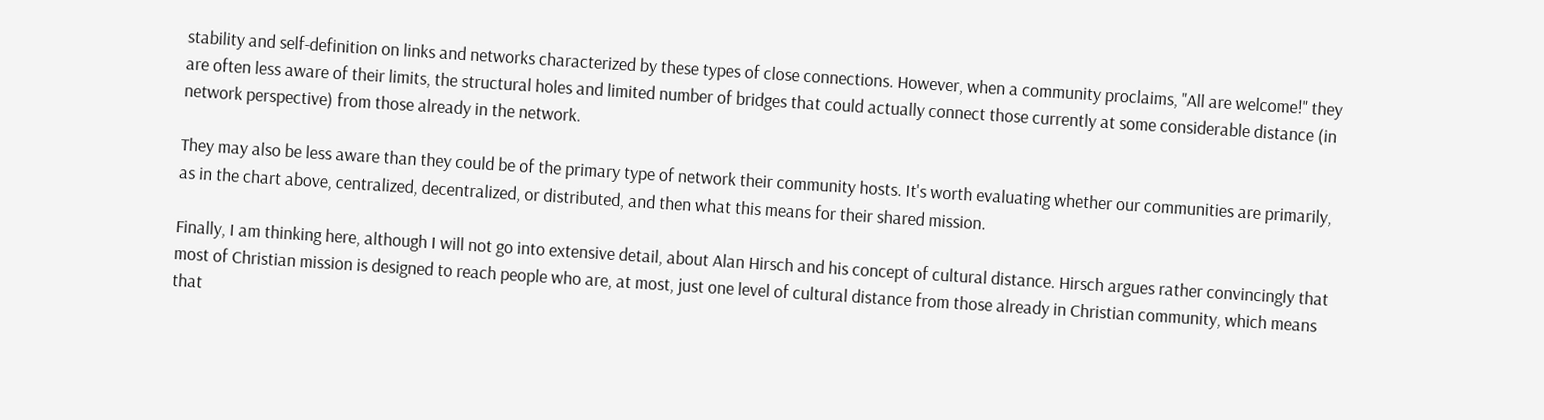stability and self-definition on links and networks characterized by these types of close connections. However, when a community proclaims, "All are welcome!" they are often less aware of their limits, the structural holes and limited number of bridges that could actually connect those currently at some considerable distance (in network perspective) from those already in the network.

They may also be less aware than they could be of the primary type of network their community hosts. It's worth evaluating whether our communities are primarily, as in the chart above, centralized, decentralized, or distributed, and then what this means for their shared mission.

Finally, I am thinking here, although I will not go into extensive detail, about Alan Hirsch and his concept of cultural distance. Hirsch argues rather convincingly that most of Christian mission is designed to reach people who are, at most, just one level of cultural distance from those already in Christian community, which means that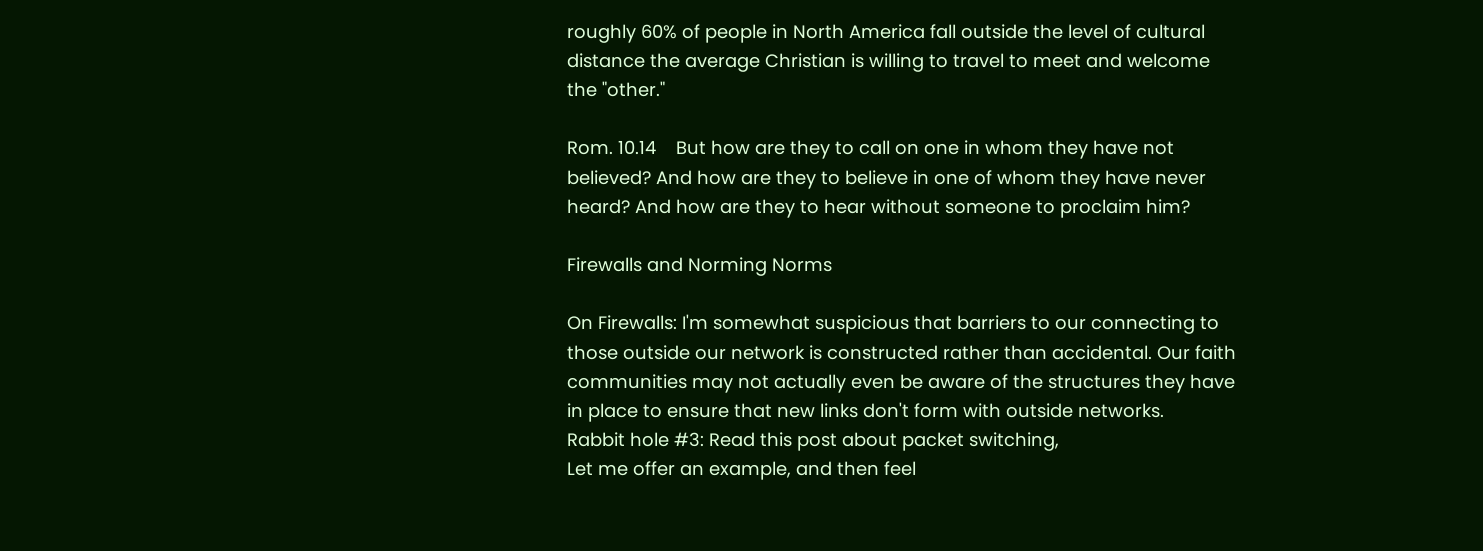roughly 60% of people in North America fall outside the level of cultural distance the average Christian is willing to travel to meet and welcome the "other."

Rom. 10.14    But how are they to call on one in whom they have not believed? And how are they to believe in one of whom they have never heard? And how are they to hear without someone to proclaim him?

Firewalls and Norming Norms

On Firewalls: I'm somewhat suspicious that barriers to our connecting to those outside our network is constructed rather than accidental. Our faith communities may not actually even be aware of the structures they have in place to ensure that new links don't form with outside networks.
Rabbit hole #3: Read this post about packet switching,
Let me offer an example, and then feel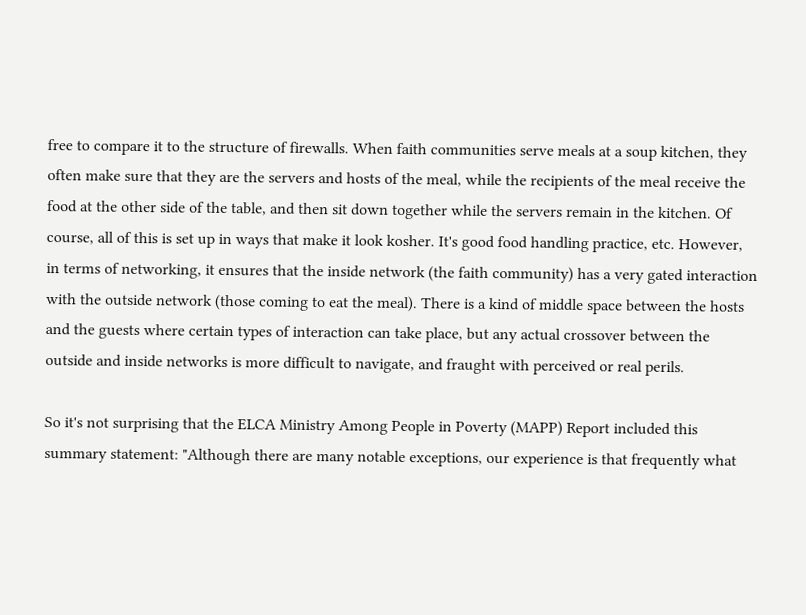free to compare it to the structure of firewalls. When faith communities serve meals at a soup kitchen, they often make sure that they are the servers and hosts of the meal, while the recipients of the meal receive the food at the other side of the table, and then sit down together while the servers remain in the kitchen. Of course, all of this is set up in ways that make it look kosher. It's good food handling practice, etc. However, in terms of networking, it ensures that the inside network (the faith community) has a very gated interaction with the outside network (those coming to eat the meal). There is a kind of middle space between the hosts and the guests where certain types of interaction can take place, but any actual crossover between the outside and inside networks is more difficult to navigate, and fraught with perceived or real perils.

So it's not surprising that the ELCA Ministry Among People in Poverty (MAPP) Report included this summary statement: "Although there are many notable exceptions, our experience is that frequently what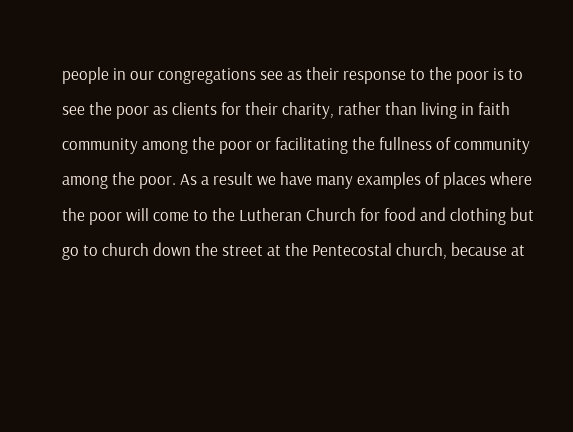people in our congregations see as their response to the poor is to see the poor as clients for their charity, rather than living in faith community among the poor or facilitating the fullness of community among the poor. As a result we have many examples of places where the poor will come to the Lutheran Church for food and clothing but go to church down the street at the Pentecostal church, because at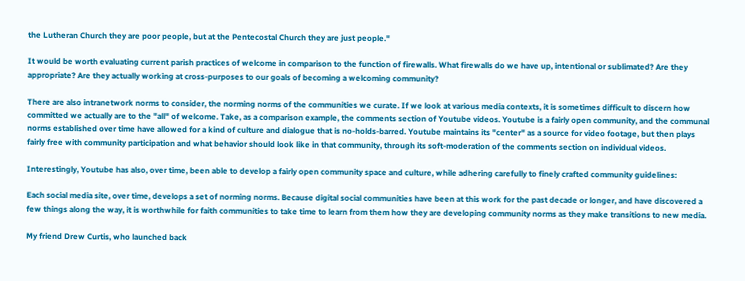the Lutheran Church they are poor people, but at the Pentecostal Church they are just people."

It would be worth evaluating current parish practices of welcome in comparison to the function of firewalls. What firewalls do we have up, intentional or sublimated? Are they appropriate? Are they actually working at cross-purposes to our goals of becoming a welcoming community?

There are also intranetwork norms to consider, the norming norms of the communities we curate. If we look at various media contexts, it is sometimes difficult to discern how committed we actually are to the "all" of welcome. Take, as a comparison example, the comments section of Youtube videos. Youtube is a fairly open community, and the communal norms established over time have allowed for a kind of culture and dialogue that is no-holds-barred. Youtube maintains its "center" as a source for video footage, but then plays fairly free with community participation and what behavior should look like in that community, through its soft-moderation of the comments section on individual videos.

Interestingly, Youtube has also, over time, been able to develop a fairly open community space and culture, while adhering carefully to finely crafted community guidelines:

Each social media site, over time, develops a set of norming norms. Because digital social communities have been at this work for the past decade or longer, and have discovered a few things along the way, it is worthwhile for faith communities to take time to learn from them how they are developing community norms as they make transitions to new media.

My friend Drew Curtis, who launched back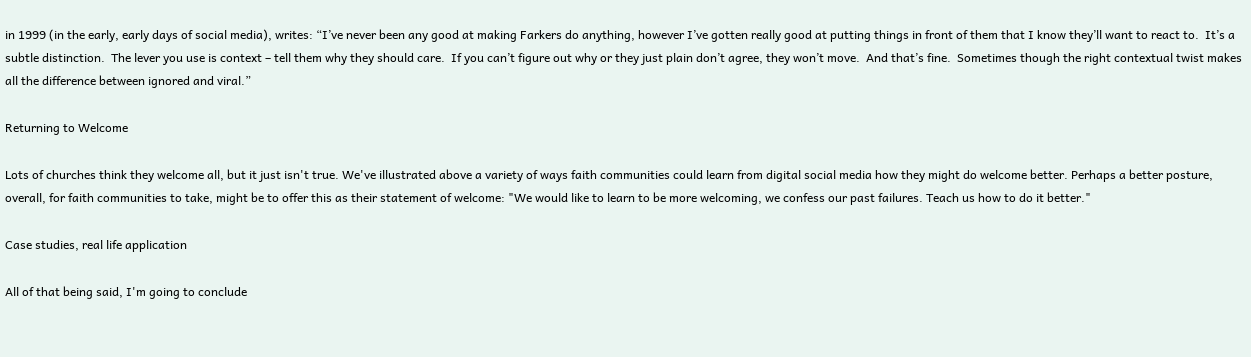in 1999 (in the early, early days of social media), writes: “I’ve never been any good at making Farkers do anything, however I’ve gotten really good at putting things in front of them that I know they’ll want to react to.  It’s a subtle distinction.  The lever you use is context – tell them why they should care.  If you can’t figure out why or they just plain don’t agree, they won’t move.  And that’s fine.  Sometimes though the right contextual twist makes all the difference between ignored and viral.”

Returning to Welcome

Lots of churches think they welcome all, but it just isn't true. We've illustrated above a variety of ways faith communities could learn from digital social media how they might do welcome better. Perhaps a better posture, overall, for faith communities to take, might be to offer this as their statement of welcome: "We would like to learn to be more welcoming, we confess our past failures. Teach us how to do it better."

Case studies, real life application

All of that being said, I'm going to conclude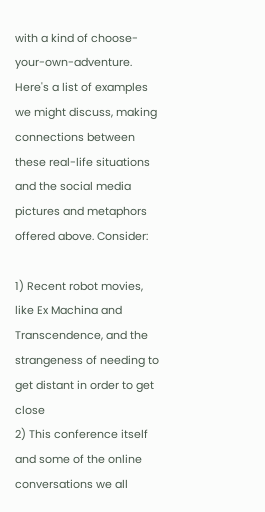with a kind of choose-your-own-adventure. Here's a list of examples we might discuss, making connections between these real-life situations and the social media pictures and metaphors offered above. Consider:

1) Recent robot movies, like Ex Machina and Transcendence, and the strangeness of needing to get distant in order to get close
2) This conference itself and some of the online conversations we all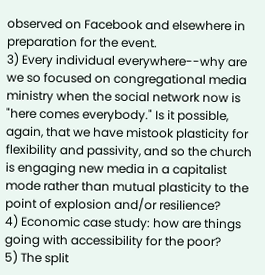observed on Facebook and elsewhere in preparation for the event.
3) Every individual everywhere--why are we so focused on congregational media ministry when the social network now is "here comes everybody." Is it possible, again, that we have mistook plasticity for flexibility and passivity, and so the church is engaging new media in a capitalist mode rather than mutual plasticity to the point of explosion and/or resilience?
4) Economic case study: how are things going with accessibility for the poor?
5) The split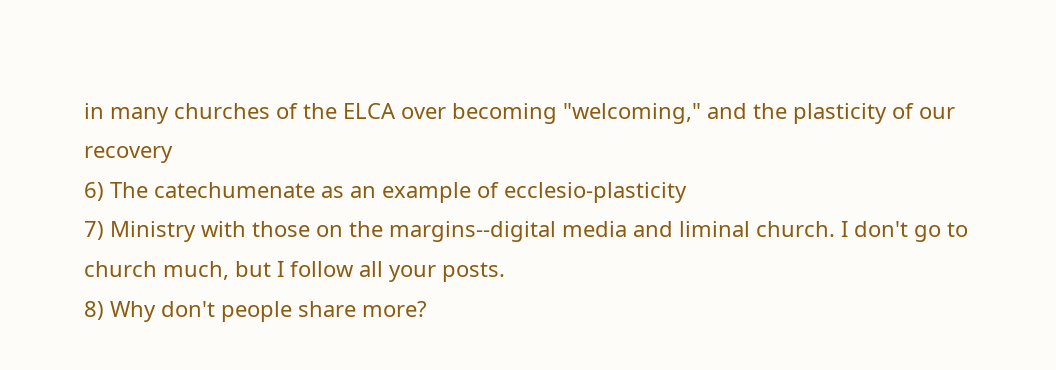in many churches of the ELCA over becoming "welcoming," and the plasticity of our recovery
6) The catechumenate as an example of ecclesio-plasticity
7) Ministry with those on the margins--digital media and liminal church. I don't go to church much, but I follow all your posts.
8) Why don't people share more?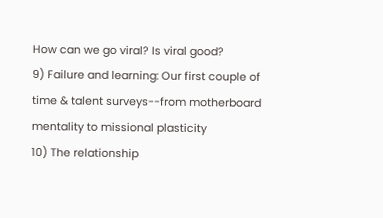How can we go viral? Is viral good?
9) Failure and learning: Our first couple of time & talent surveys--from motherboard mentality to missional plasticity
10) The relationship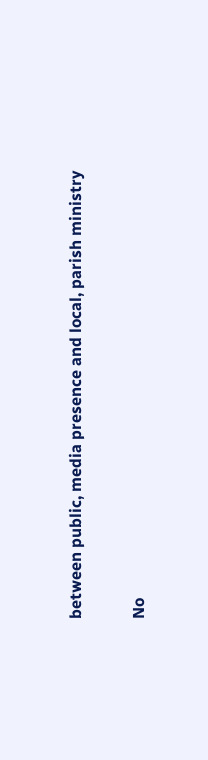between public, media presence and local, parish ministry

No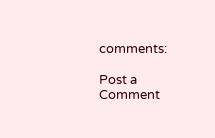comments:

Post a Comment